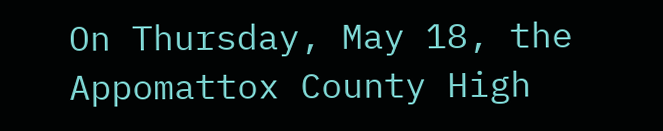On Thursday, May 18, the Appomattox County High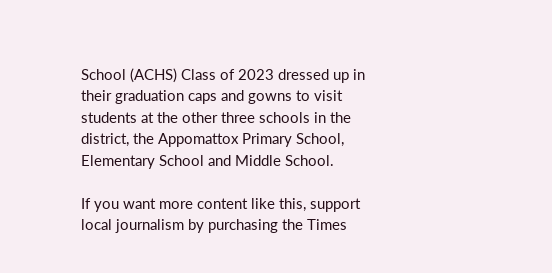School (ACHS) Class of 2023 dressed up in their graduation caps and gowns to visit students at the other three schools in the district, the Appomattox Primary School, Elementary School and Middle School.

If you want more content like this, support local journalism by purchasing the Times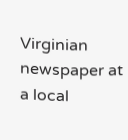Virginian newspaper at a local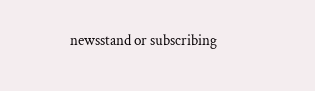newsstand or subscribing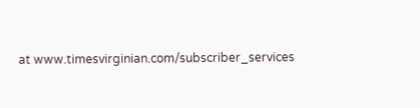at www.timesvirginian.com/subscriber_services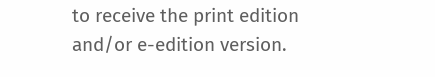to receive the print edition and/or e-edition version.